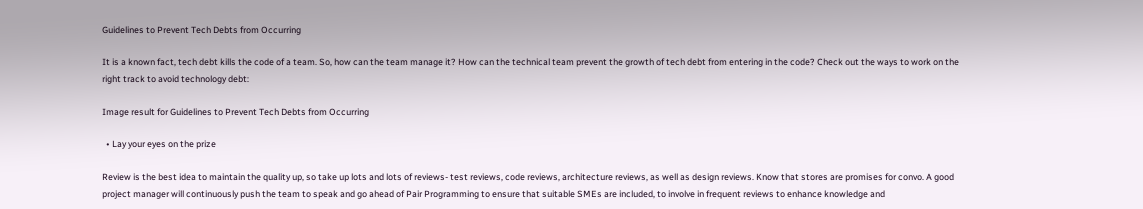Guidelines to Prevent Tech Debts from Occurring

It is a known fact, tech debt kills the code of a team. So, how can the team manage it? How can the technical team prevent the growth of tech debt from entering in the code? Check out the ways to work on the right track to avoid technology debt:

Image result for Guidelines to Prevent Tech Debts from Occurring

  • Lay your eyes on the prize

Review is the best idea to maintain the quality up, so take up lots and lots of reviews- test reviews, code reviews, architecture reviews, as well as design reviews. Know that stores are promises for convo. A good project manager will continuously push the team to speak and go ahead of Pair Programming to ensure that suitable SMEs are included, to involve in frequent reviews to enhance knowledge and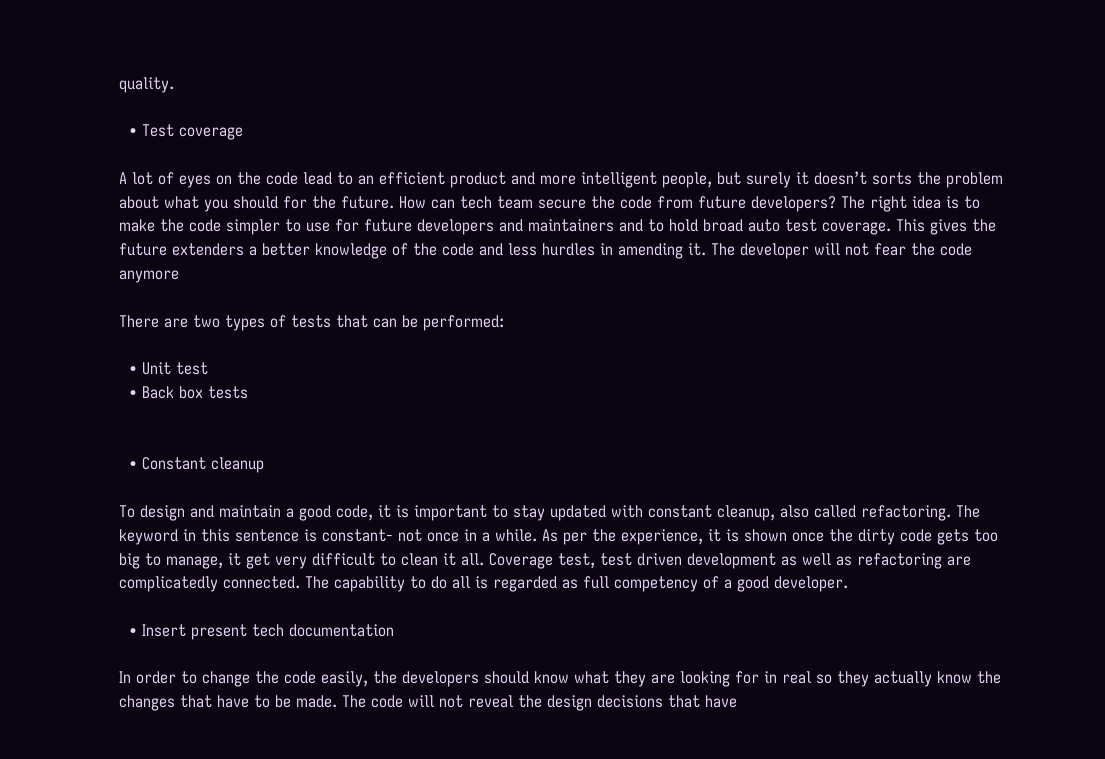quality.

  • Test coverage

A lot of eyes on the code lead to an efficient product and more intelligent people, but surely it doesn’t sorts the problem about what you should for the future. How can tech team secure the code from future developers? The right idea is to make the code simpler to use for future developers and maintainers and to hold broad auto test coverage. This gives the future extenders a better knowledge of the code and less hurdles in amending it. The developer will not fear the code anymore

There are two types of tests that can be performed:

  • Unit test
  • Back box tests


  • Constant cleanup

To design and maintain a good code, it is important to stay updated with constant cleanup, also called refactoring. The keyword in this sentence is constant- not once in a while. As per the experience, it is shown once the dirty code gets too big to manage, it get very difficult to clean it all. Coverage test, test driven development as well as refactoring are complicatedly connected. The capability to do all is regarded as full competency of a good developer.

  • Insert present tech documentation

In order to change the code easily, the developers should know what they are looking for in real so they actually know the changes that have to be made. The code will not reveal the design decisions that have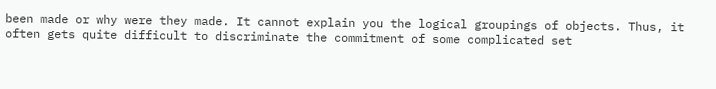been made or why were they made. It cannot explain you the logical groupings of objects. Thus, it often gets quite difficult to discriminate the commitment of some complicated set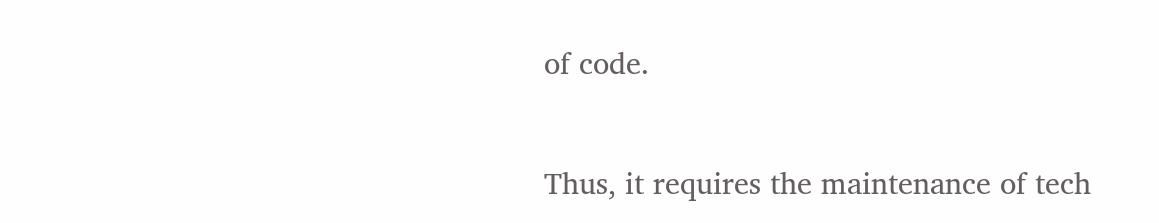of code.

Thus, it requires the maintenance of tech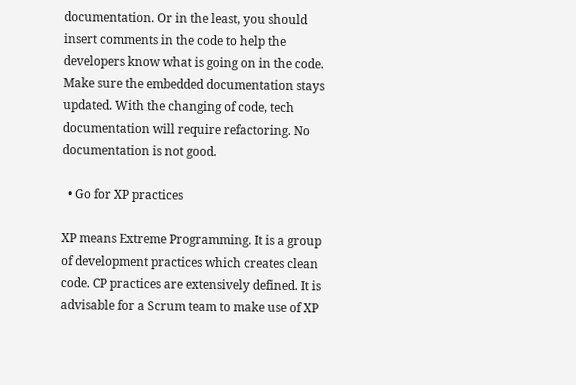documentation. Or in the least, you should insert comments in the code to help the developers know what is going on in the code. Make sure the embedded documentation stays updated. With the changing of code, tech documentation will require refactoring. No documentation is not good.

  • Go for XP practices

XP means Extreme Programming. It is a group of development practices which creates clean code. CP practices are extensively defined. It is advisable for a Scrum team to make use of XP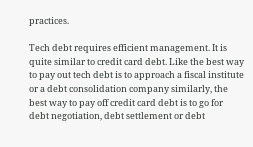practices.

Tech debt requires efficient management. It is quite similar to credit card debt. Like the best way to pay out tech debt is to approach a fiscal institute or a debt consolidation company similarly, the best way to pay off credit card debt is to go for debt negotiation, debt settlement or debt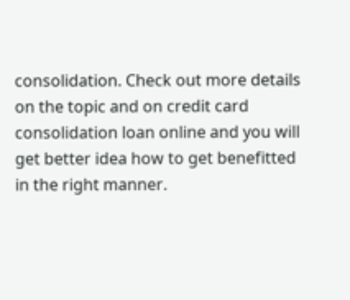consolidation. Check out more details on the topic and on credit card consolidation loan online and you will get better idea how to get benefitted in the right manner.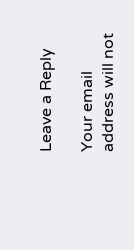Leave a Reply

Your email address will not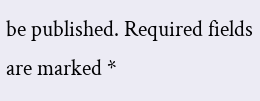be published. Required fields are marked *